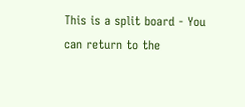This is a split board - You can return to the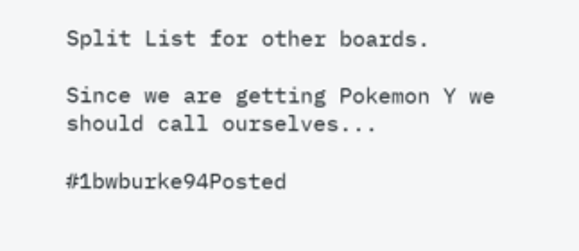Split List for other boards.

Since we are getting Pokemon Y we should call ourselves...

#1bwburke94Posted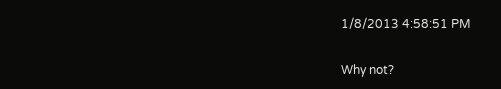1/8/2013 4:58:51 PM

Why not?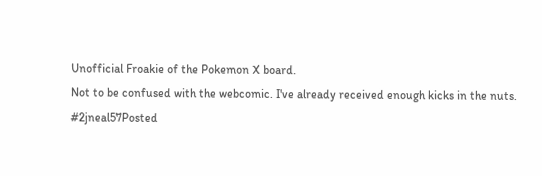Unofficial Froakie of the Pokemon X board.
Not to be confused with the webcomic. I've already received enough kicks in the nuts.
#2jneal57Posted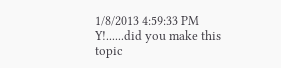1/8/2013 4:59:33 PM
Y!......did you make this topic